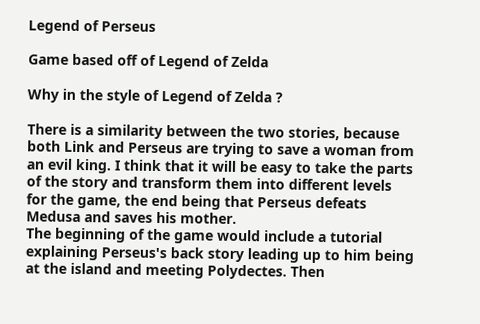Legend of Perseus

Game based off of Legend of Zelda

Why in the style of Legend of Zelda ?

There is a similarity between the two stories, because both Link and Perseus are trying to save a woman from an evil king. I think that it will be easy to take the parts of the story and transform them into different levels for the game, the end being that Perseus defeats Medusa and saves his mother.
The beginning of the game would include a tutorial explaining Perseus's back story leading up to him being at the island and meeting Polydectes. Then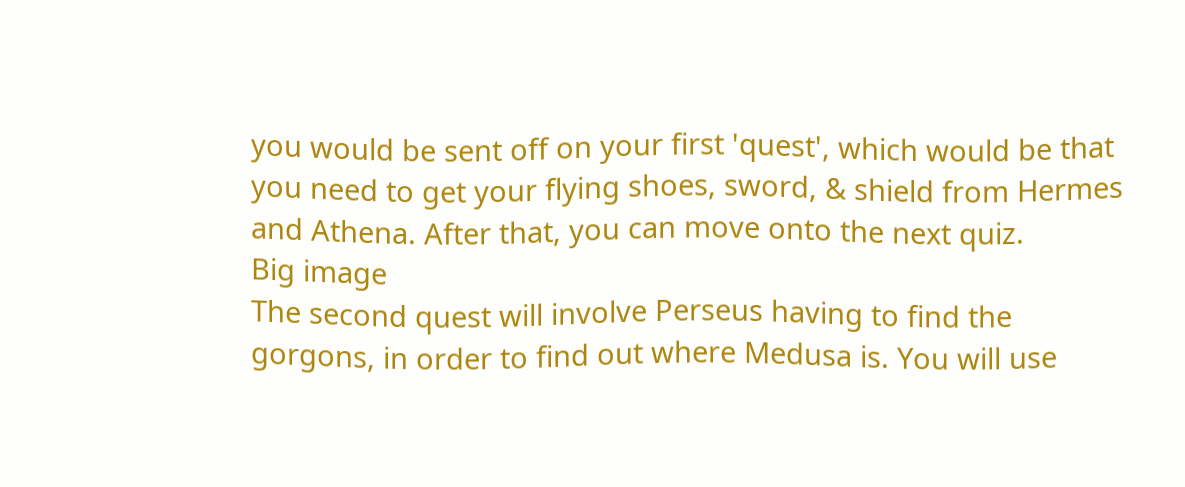you would be sent off on your first 'quest', which would be that you need to get your flying shoes, sword, & shield from Hermes and Athena. After that, you can move onto the next quiz.
Big image
The second quest will involve Perseus having to find the gorgons, in order to find out where Medusa is. You will use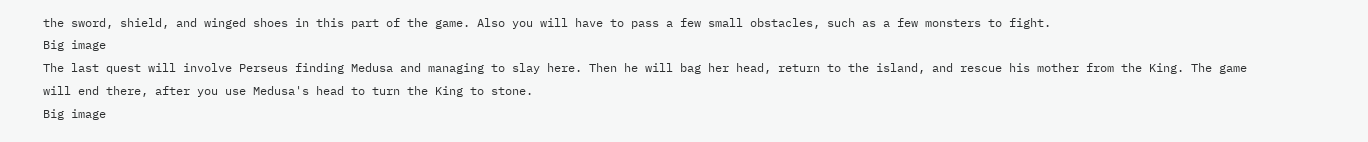the sword, shield, and winged shoes in this part of the game. Also you will have to pass a few small obstacles, such as a few monsters to fight.
Big image
The last quest will involve Perseus finding Medusa and managing to slay here. Then he will bag her head, return to the island, and rescue his mother from the King. The game will end there, after you use Medusa's head to turn the King to stone.
Big image